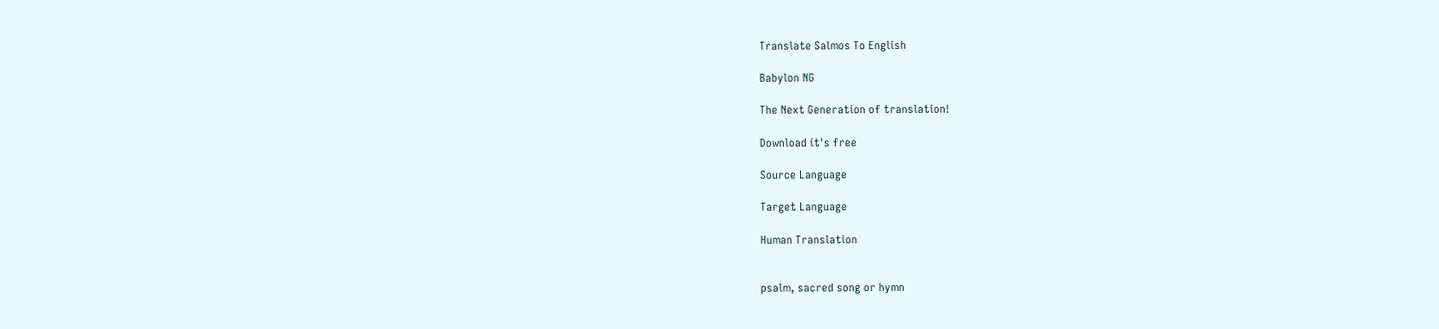Translate Salmos To English

Babylon NG

The Next Generation of translation!

Download it's free

Source Language

Target Language

Human Translation


psalm, sacred song or hymn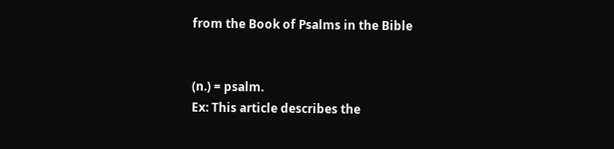from the Book of Psalms in the Bible


(n.) = psalm.
Ex: This article describes the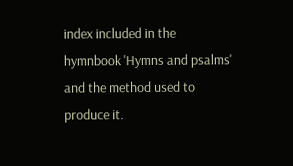index included in the hymnbook 'Hymns and psalms' and the method used to produce it.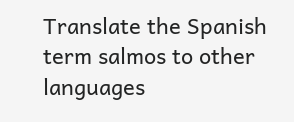Translate the Spanish term salmos to other languages